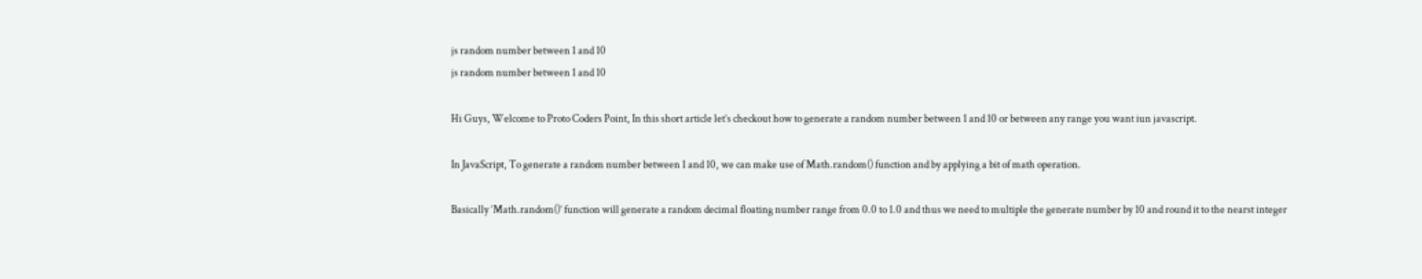js random number between 1 and 10
js random number between 1 and 10

Hi Guys, Welcome to Proto Coders Point, In this short article let’s checkout how to generate a random number between 1 and 10 or between any range you want iun javascript.

In JavaScript, To generate a random number between 1 and 10, we can make use of Math.random() function and by applying a bit of math operation.

Basically ‘Math.random()’ function will generate a random decimal floating number range from 0.0 to 1.0 and thus we need to multiple the generate number by 10 and round it to the nearst integer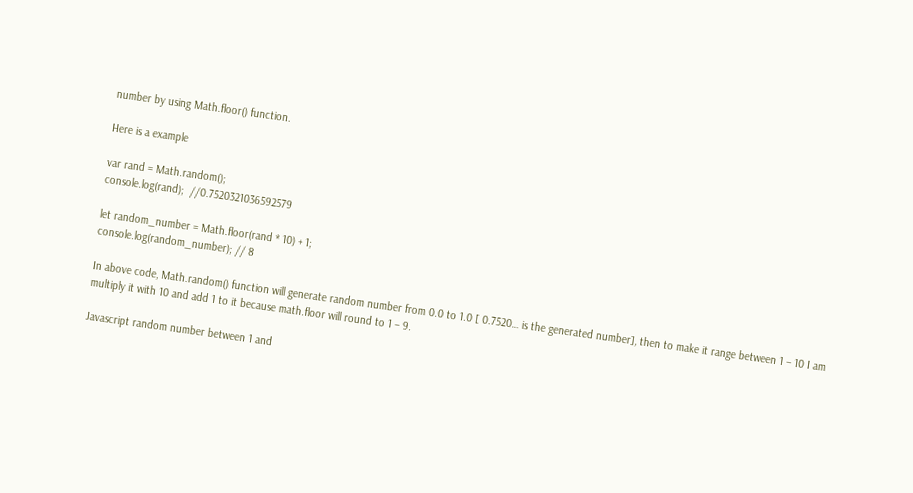number by using Math.floor() function.

Here is a example

var rand = Math.random();
console.log(rand);  //0.7520321036592579

let random_number = Math.floor(rand * 10) + 1;
console.log(random_number); // 8

In above code, Math.random() function will generate random number from 0.0 to 1.0 [ 0.7520… is the generated number], then to make it range between 1 – 10 I am multiply it with 10 and add 1 to it because math.floor will round to 1 – 9.

Javascript random number between 1 and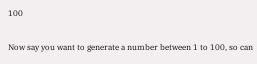100

Now say you want to generate a number between 1 to 100, so can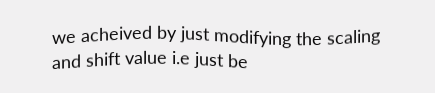we acheived by just modifying the scaling and shift value i.e just be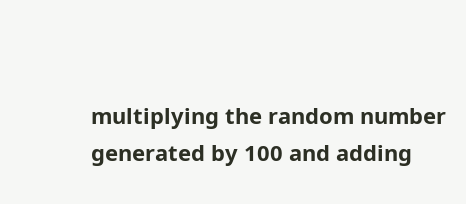multiplying the random number generated by 100 and adding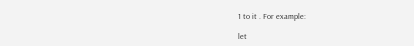1 to it . For example:

let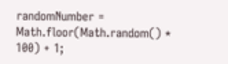randomNumber = Math.floor(Math.random() * 100) + 1;